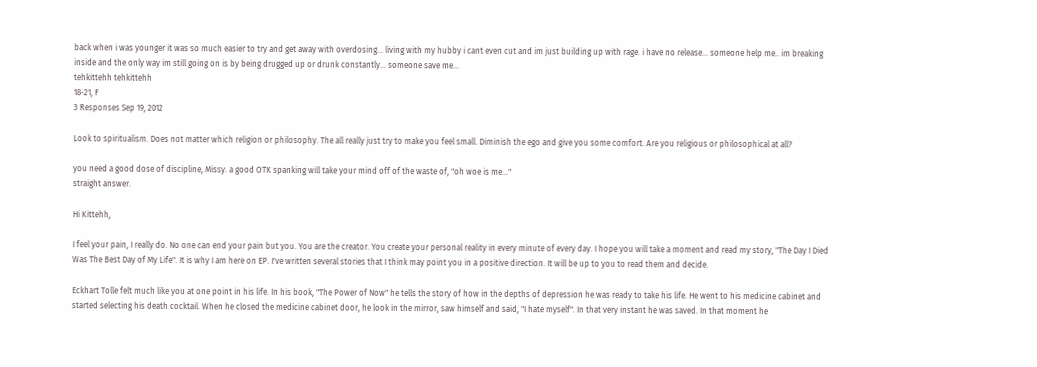back when i was younger it was so much easier to try and get away with overdosing... living with my hubby i cant even cut and im just building up with rage. i have no release... someone help me.. im breaking inside and the only way im still going on is by being drugged up or drunk constantly... someone save me...
tehkittehh tehkittehh
18-21, F
3 Responses Sep 19, 2012

Look to spiritualism. Does not matter which religion or philosophy. The all really just try to make you feel small. Diminish the ego and give you some comfort. Are you religious or philosophical at all?

you need a good dose of discipline, Missy. a good OTK spanking will take your mind off of the waste of, "oh woe is me..."
straight answer.

Hi Kittehh,

I feel your pain, I really do. No one can end your pain but you. You are the creator. You create your personal reality in every minute of every day. I hope you will take a moment and read my story, "The Day I Died Was The Best Day of My Life". It is why I am here on EP. I've written several stories that I think may point you in a positive direction. It will be up to you to read them and decide.

Eckhart Tolle felt much like you at one point in his life. In his book, "The Power of Now" he tells the story of how in the depths of depression he was ready to take his life. He went to his medicine cabinet and started selecting his death cocktail. When he closed the medicine cabinet door, he look in the mirror, saw himself and said, "I hate myself". In that very instant he was saved. In that moment he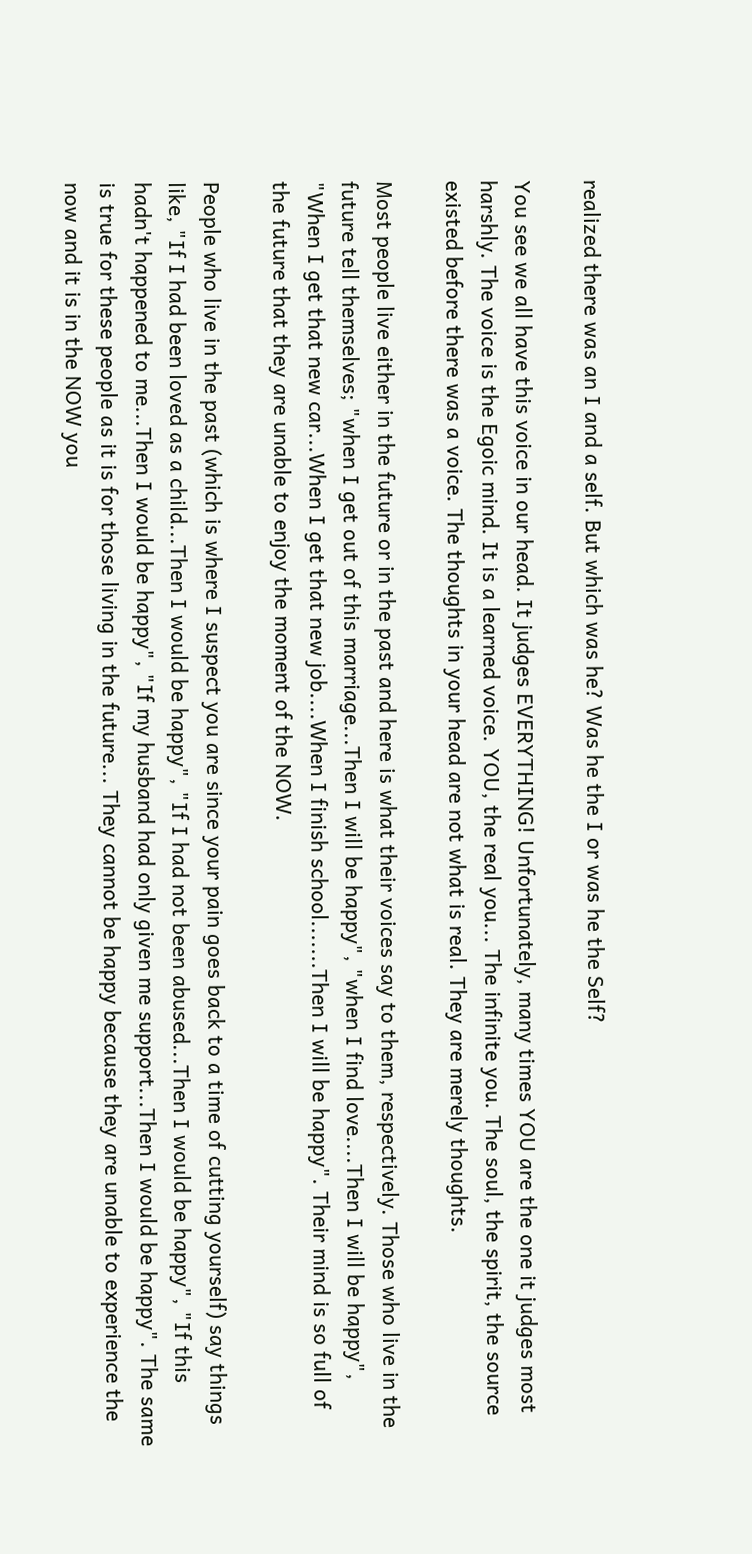realized there was an I and a self. But which was he? Was he the I or was he the Self?

You see we all have this voice in our head. It judges EVERYTHING! Unfortunately, many times YOU are the one it judges most harshly. The voice is the Egoic mind. It is a learned voice. YOU, the real you... The infinite you. The soul, the spirit, the source existed before there was a voice. The thoughts in your head are not what is real. They are merely thoughts.

Most people live either in the future or in the past and here is what their voices say to them, respectively. Those who live in the future tell themselves; "when I get out of this marriage...Then I will be happy", "when I find love....Then I will be happy", "When I get that new car...When I get that new job....When I finish school.......Then I will be happy". Their mind is so full of the future that they are unable to enjoy the moment of the NOW.

People who live in the past (which is where I suspect you are since your pain goes back to a time of cutting yourself) say things like, "If I had been loved as a child...Then I would be happy", "If I had not been abused...Then I would be happy", "If this hadn't happened to me...Then I would be happy", "If my husband had only given me support...Then I would be happy". The same is true for these people as it is for those living in the future... They cannot be happy because they are unable to experience the now and it is in the NOW you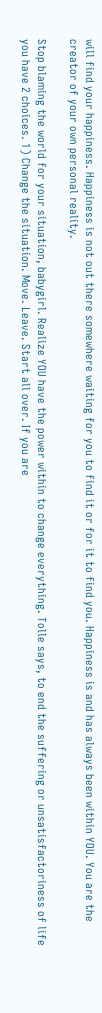will find your happiness. Happiness is not out there somewhere waiting for you to find it or for it to find you. Happiness is and has always been within YOU. You are the creator of your own personal reality.

Stop blaming the world for your situation, babygirl. Realize YOU have the power within to change everything. Tolle says, to end the suffering or unsatisfactoriness of life you have 2 choices. 1) Change the situation. Move. Leave. Start all over. If you are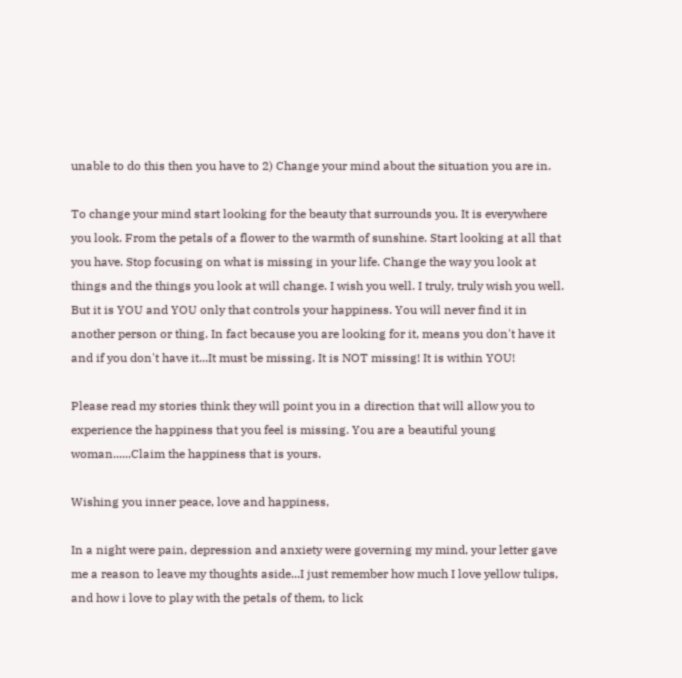unable to do this then you have to 2) Change your mind about the situation you are in.

To change your mind start looking for the beauty that surrounds you. It is everywhere you look. From the petals of a flower to the warmth of sunshine. Start looking at all that you have. Stop focusing on what is missing in your life. Change the way you look at things and the things you look at will change. I wish you well. I truly, truly wish you well. But it is YOU and YOU only that controls your happiness. You will never find it in another person or thing. In fact because you are looking for it, means you don't have it and if you don't have it...It must be missing. It is NOT missing! It is within YOU!

Please read my stories think they will point you in a direction that will allow you to experience the happiness that you feel is missing. You are a beautiful young woman......Claim the happiness that is yours.

Wishing you inner peace, love and happiness,

In a night were pain, depression and anxiety were governing my mind, your letter gave me a reason to leave my thoughts aside...I just remember how much I love yellow tulips, and how i love to play with the petals of them, to lick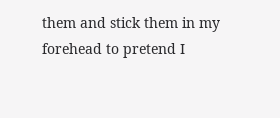them and stick them in my forehead to pretend I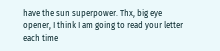have the sun superpower. Thx, big eye opener, I think I am going to read your letter each time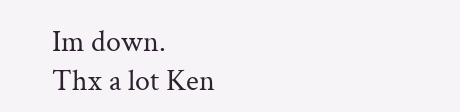Im down.
Thx a lot Ken